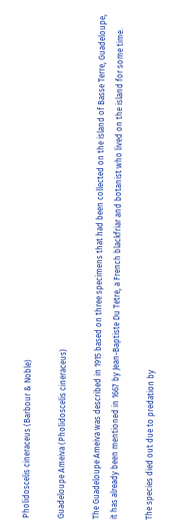Pholidoscelis cineraceus (Barbour & Noble)

Guadeloupe Ameiva (Pholidoscelis cineraceus)

The Guadeloupe Ameiva was described in 1915 based on three specimens that had been collected on the island of Basse Terre, Guadeloupe, it has already been mentioned in 1667 by Jean-Baptiste Du Tetre, a French blackfriar and botanist who lived on the island for some time.

The species died out due to predation by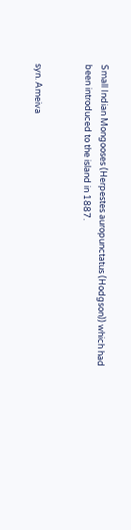Small Indian Mongooses (Herpestes auropunctatus (Hodgson)) which had been introduced to the island in 1887.


syn. Ameiva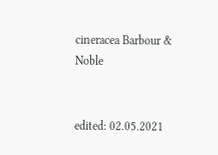cineracea Barbour & Noble


edited: 02.05.2021